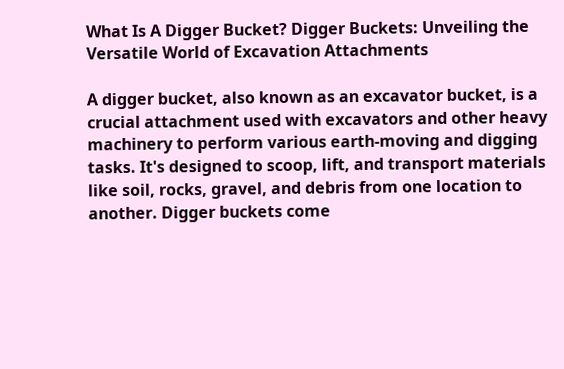What Is A Digger Bucket? Digger Buckets: Unveiling the Versatile World of Excavation Attachments

A digger bucket, also known as an excavator bucket, is a crucial attachment used with excavators and other heavy machinery to perform various earth-moving and digging tasks. It's designed to scoop, lift, and transport materials like soil, rocks, gravel, and debris from one location to another. Digger buckets come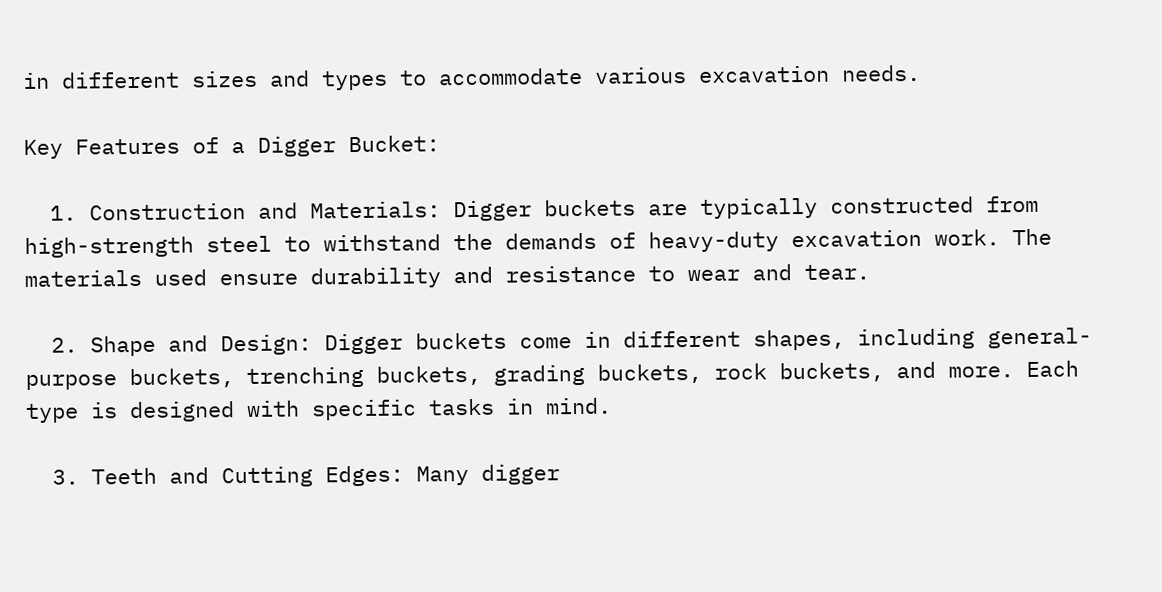in different sizes and types to accommodate various excavation needs.

Key Features of a Digger Bucket:

  1. Construction and Materials: Digger buckets are typically constructed from high-strength steel to withstand the demands of heavy-duty excavation work. The materials used ensure durability and resistance to wear and tear.

  2. Shape and Design: Digger buckets come in different shapes, including general-purpose buckets, trenching buckets, grading buckets, rock buckets, and more. Each type is designed with specific tasks in mind.

  3. Teeth and Cutting Edges: Many digger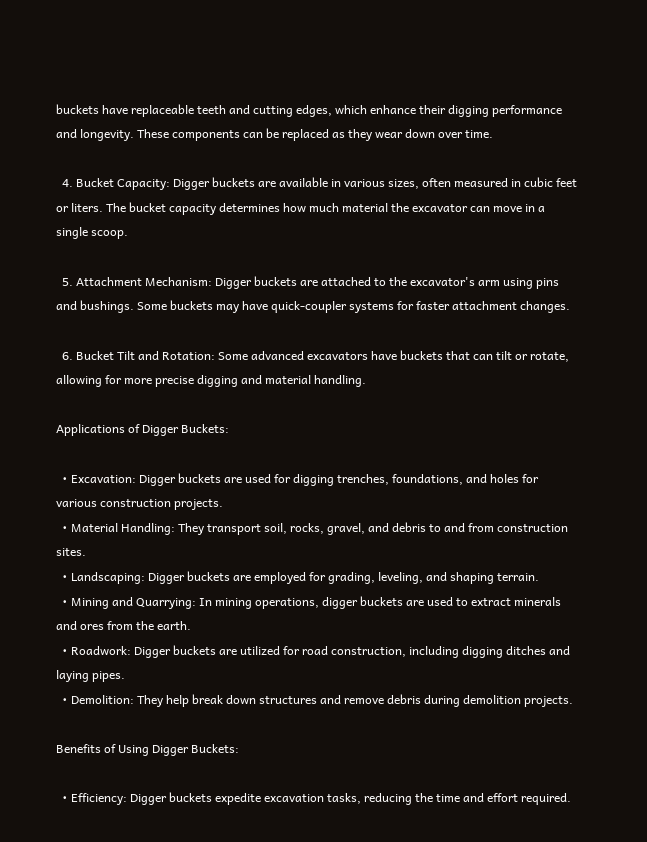buckets have replaceable teeth and cutting edges, which enhance their digging performance and longevity. These components can be replaced as they wear down over time.

  4. Bucket Capacity: Digger buckets are available in various sizes, often measured in cubic feet or liters. The bucket capacity determines how much material the excavator can move in a single scoop.

  5. Attachment Mechanism: Digger buckets are attached to the excavator's arm using pins and bushings. Some buckets may have quick-coupler systems for faster attachment changes.

  6. Bucket Tilt and Rotation: Some advanced excavators have buckets that can tilt or rotate, allowing for more precise digging and material handling.

Applications of Digger Buckets:

  • Excavation: Digger buckets are used for digging trenches, foundations, and holes for various construction projects.
  • Material Handling: They transport soil, rocks, gravel, and debris to and from construction sites.
  • Landscaping: Digger buckets are employed for grading, leveling, and shaping terrain.
  • Mining and Quarrying: In mining operations, digger buckets are used to extract minerals and ores from the earth.
  • Roadwork: Digger buckets are utilized for road construction, including digging ditches and laying pipes.
  • Demolition: They help break down structures and remove debris during demolition projects.

Benefits of Using Digger Buckets:

  • Efficiency: Digger buckets expedite excavation tasks, reducing the time and effort required.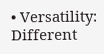• Versatility: Different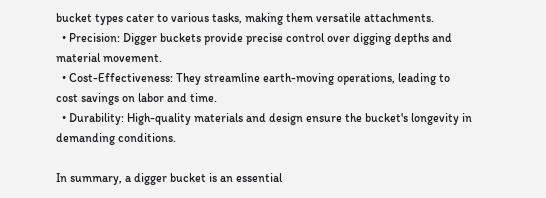bucket types cater to various tasks, making them versatile attachments.
  • Precision: Digger buckets provide precise control over digging depths and material movement.
  • Cost-Effectiveness: They streamline earth-moving operations, leading to cost savings on labor and time.
  • Durability: High-quality materials and design ensure the bucket's longevity in demanding conditions.

In summary, a digger bucket is an essential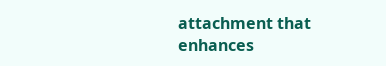attachment that enhances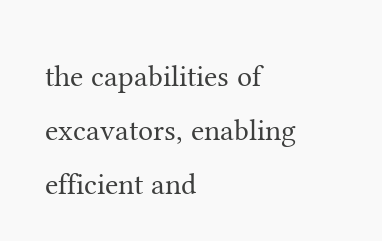the capabilities of excavators, enabling efficient and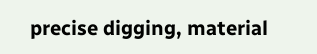precise digging, material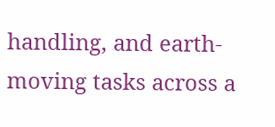handling, and earth-moving tasks across a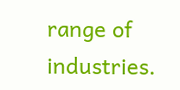range of industries.